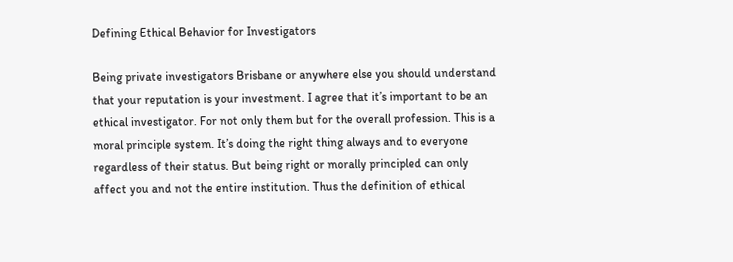Defining Ethical Behavior for Investigators

Being private investigators Brisbane or anywhere else you should understand that your reputation is your investment. I agree that it’s important to be an ethical investigator. For not only them but for the overall profession. This is a moral principle system. It’s doing the right thing always and to everyone regardless of their status. But being right or morally principled can only affect you and not the entire institution. Thus the definition of ethical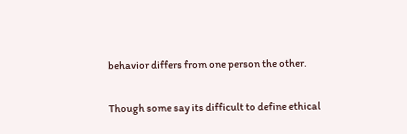behavior differs from one person the other.

Though some say its difficult to define ethical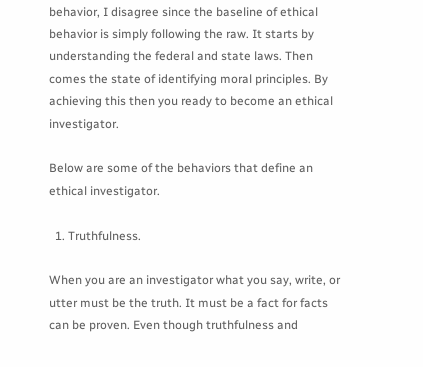behavior, I disagree since the baseline of ethical behavior is simply following the raw. It starts by understanding the federal and state laws. Then comes the state of identifying moral principles. By achieving this then you ready to become an ethical investigator.

Below are some of the behaviors that define an ethical investigator.

  1. Truthfulness.

When you are an investigator what you say, write, or utter must be the truth. It must be a fact for facts can be proven. Even though truthfulness and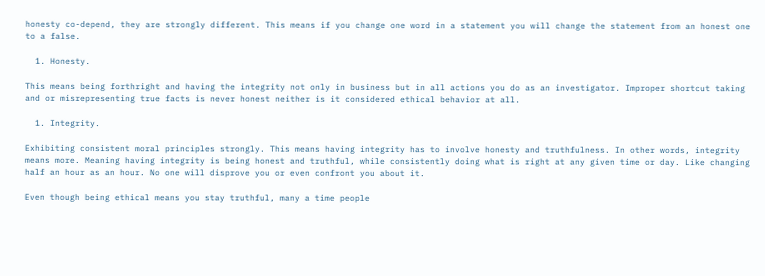honesty co-depend, they are strongly different. This means if you change one word in a statement you will change the statement from an honest one to a false.

  1. Honesty.

This means being forthright and having the integrity not only in business but in all actions you do as an investigator. Improper shortcut taking and or misrepresenting true facts is never honest neither is it considered ethical behavior at all.

  1. Integrity.

Exhibiting consistent moral principles strongly. This means having integrity has to involve honesty and truthfulness. In other words, integrity means more. Meaning having integrity is being honest and truthful, while consistently doing what is right at any given time or day. Like changing half an hour as an hour. No one will disprove you or even confront you about it.

Even though being ethical means you stay truthful, many a time people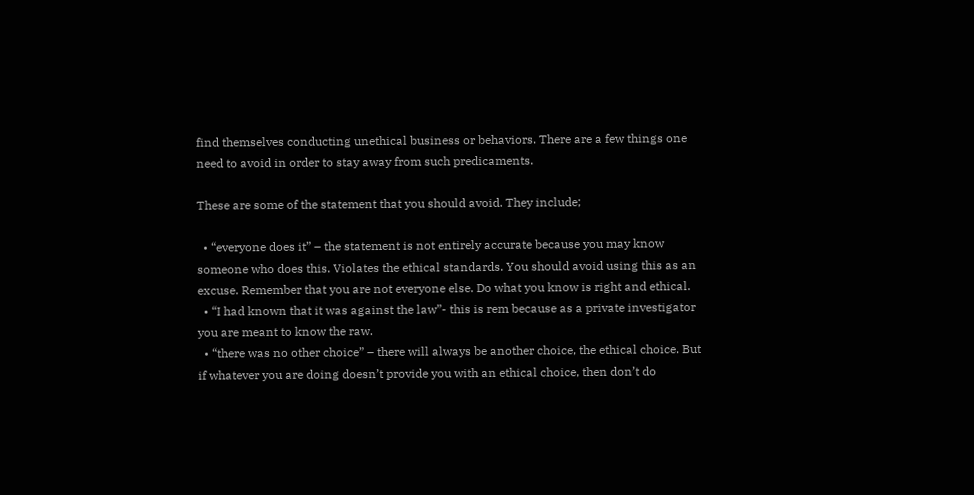find themselves conducting unethical business or behaviors. There are a few things one need to avoid in order to stay away from such predicaments.

These are some of the statement that you should avoid. They include;

  • “everyone does it” – the statement is not entirely accurate because you may know someone who does this. Violates the ethical standards. You should avoid using this as an excuse. Remember that you are not everyone else. Do what you know is right and ethical.
  • “I had known that it was against the law”- this is rem because as a private investigator you are meant to know the raw.
  • “there was no other choice” – there will always be another choice, the ethical choice. But if whatever you are doing doesn’t provide you with an ethical choice, then don’t do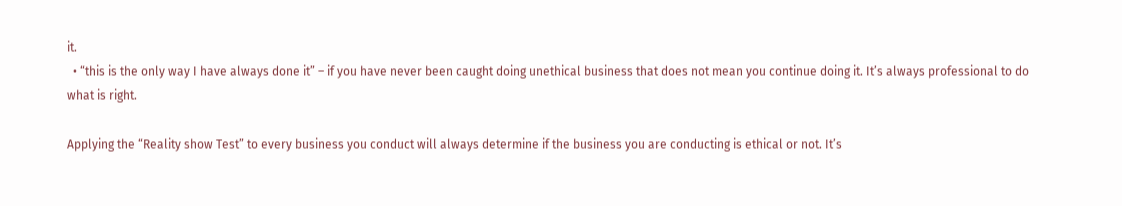it.
  • “this is the only way I have always done it” – if you have never been caught doing unethical business that does not mean you continue doing it. It’s always professional to do what is right.

Applying the “Reality show Test” to every business you conduct will always determine if the business you are conducting is ethical or not. It’s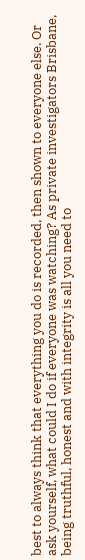best to always think that everything you do is recorded, then shown to everyone else. Or ask yourself, what could I do if everyone was watching? As private investigators Brisbane, being truthful, honest and with integrity is all you need to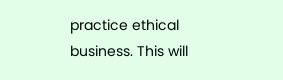practice ethical business. This will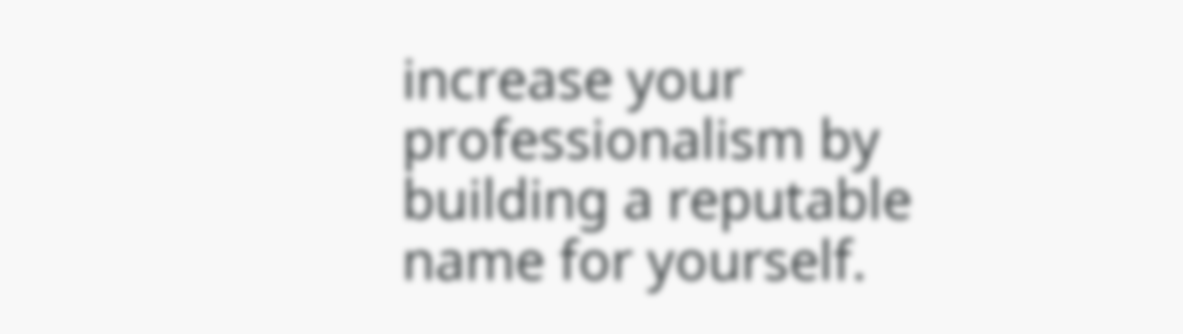increase your professionalism by building a reputable name for yourself.